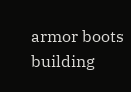armor boots building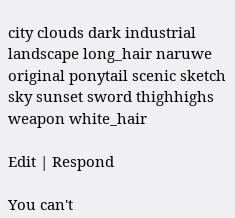city clouds dark industrial landscape long_hair naruwe original ponytail scenic sketch sky sunset sword thighhighs weapon white_hair

Edit | Respond

You can't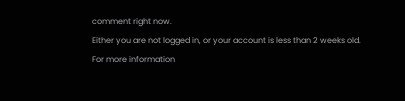comment right now.
Either you are not logged in, or your account is less than 2 weeks old.
For more information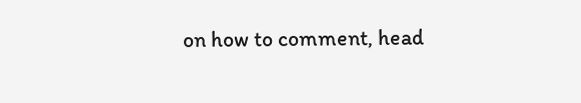on how to comment, head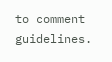to comment guidelines.